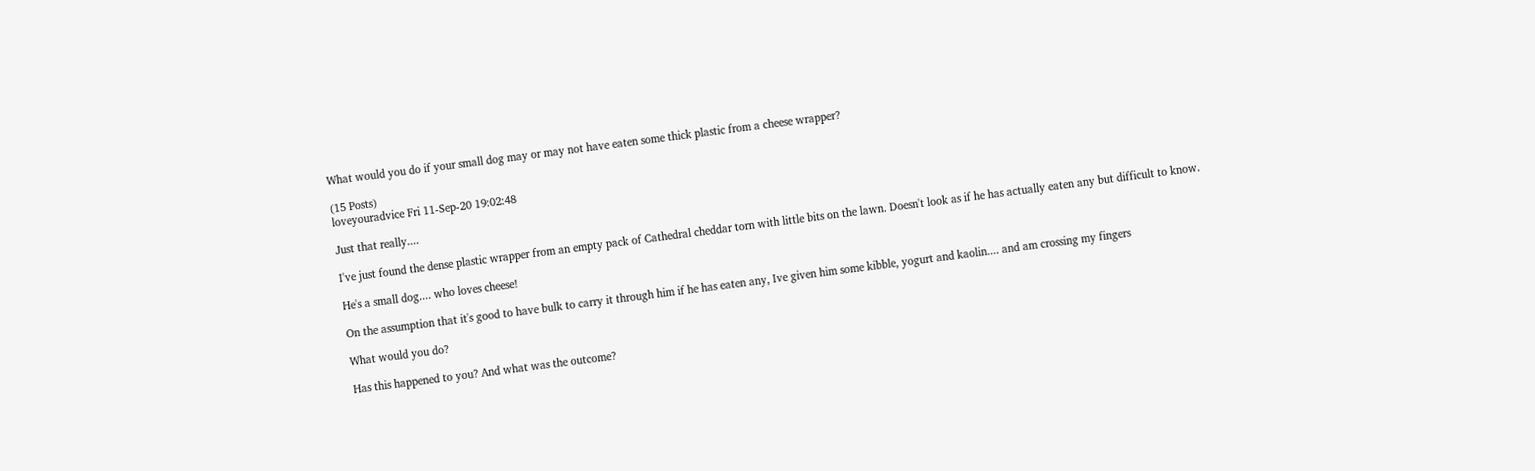What would you do if your small dog may or may not have eaten some thick plastic from a cheese wrapper?

(15 Posts)
loveyouradvice Fri 11-Sep-20 19:02:48

Just that really....

I've just found the dense plastic wrapper from an empty pack of Cathedral cheddar torn with little bits on the lawn. Doesn't look as if he has actually eaten any but difficult to know.

He's a small dog.... who loves cheese!

On the assumption that it's good to have bulk to carry it through him if he has eaten any, Ive given him some kibble, yogurt and kaolin.... and am crossing my fingers

What would you do?

Has this happened to you? And what was the outcome?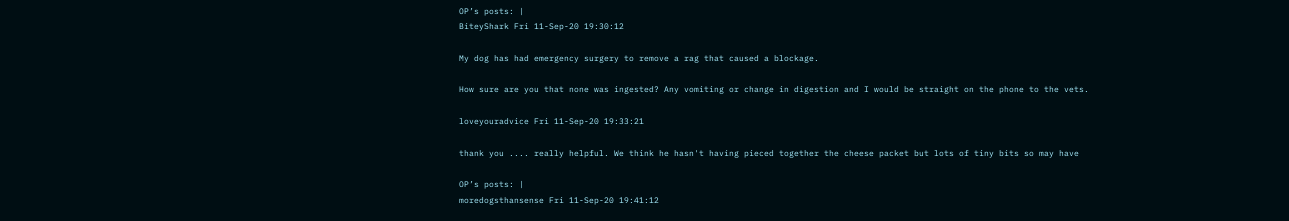OP’s posts: |
BiteyShark Fri 11-Sep-20 19:30:12

My dog has had emergency surgery to remove a rag that caused a blockage.

How sure are you that none was ingested? Any vomiting or change in digestion and I would be straight on the phone to the vets.

loveyouradvice Fri 11-Sep-20 19:33:21

thank you .... really helpful. We think he hasn't having pieced together the cheese packet but lots of tiny bits so may have

OP’s posts: |
moredogsthansense Fri 11-Sep-20 19:41:12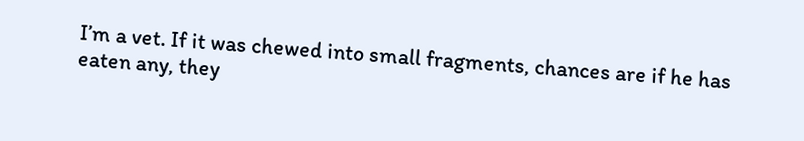I’m a vet. If it was chewed into small fragments, chances are if he has eaten any, they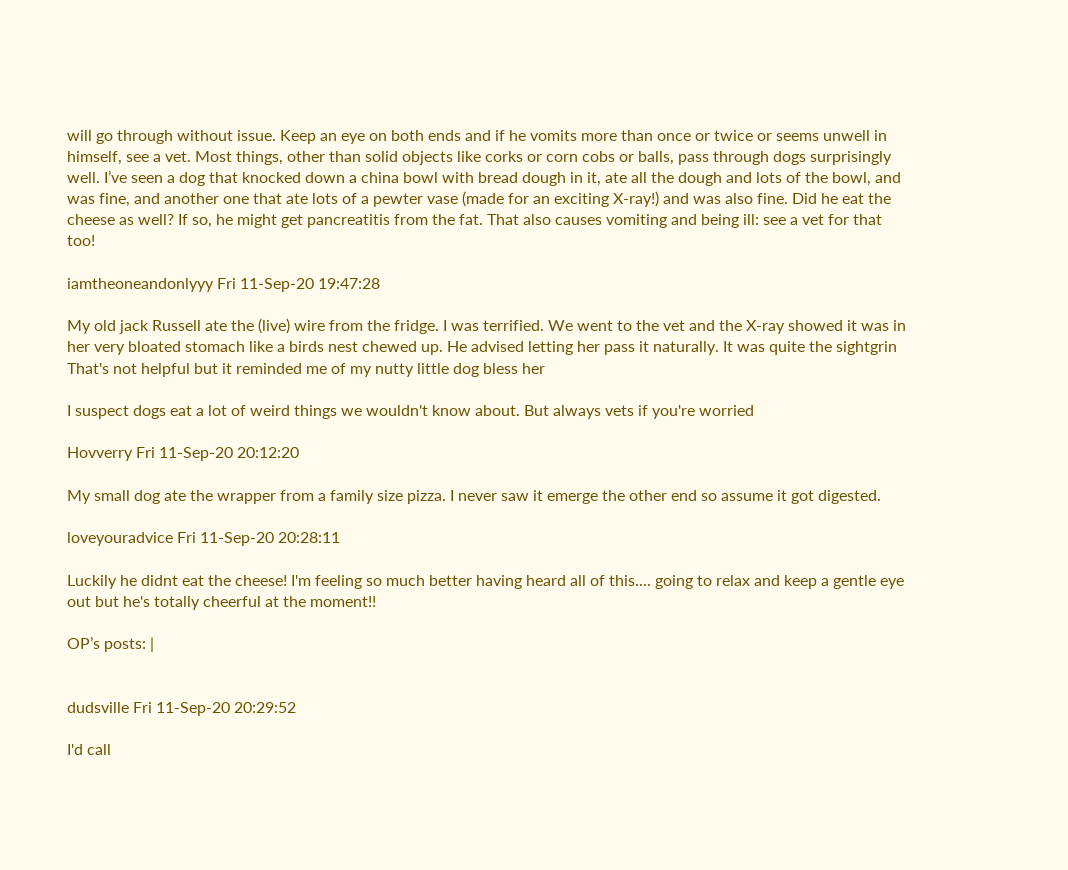will go through without issue. Keep an eye on both ends and if he vomits more than once or twice or seems unwell in himself, see a vet. Most things, other than solid objects like corks or corn cobs or balls, pass through dogs surprisingly well. I’ve seen a dog that knocked down a china bowl with bread dough in it, ate all the dough and lots of the bowl, and was fine, and another one that ate lots of a pewter vase (made for an exciting X-ray!) and was also fine. Did he eat the cheese as well? If so, he might get pancreatitis from the fat. That also causes vomiting and being ill: see a vet for that too!

iamtheoneandonlyyy Fri 11-Sep-20 19:47:28

My old jack Russell ate the (live) wire from the fridge. I was terrified. We went to the vet and the X-ray showed it was in her very bloated stomach like a birds nest chewed up. He advised letting her pass it naturally. It was quite the sightgrin
That's not helpful but it reminded me of my nutty little dog bless her

I suspect dogs eat a lot of weird things we wouldn't know about. But always vets if you're worried

Hovverry Fri 11-Sep-20 20:12:20

My small dog ate the wrapper from a family size pizza. I never saw it emerge the other end so assume it got digested.

loveyouradvice Fri 11-Sep-20 20:28:11

Luckily he didnt eat the cheese! I'm feeling so much better having heard all of this.... going to relax and keep a gentle eye out but he's totally cheerful at the moment!!

OP’s posts: |


dudsville Fri 11-Sep-20 20:29:52

I'd call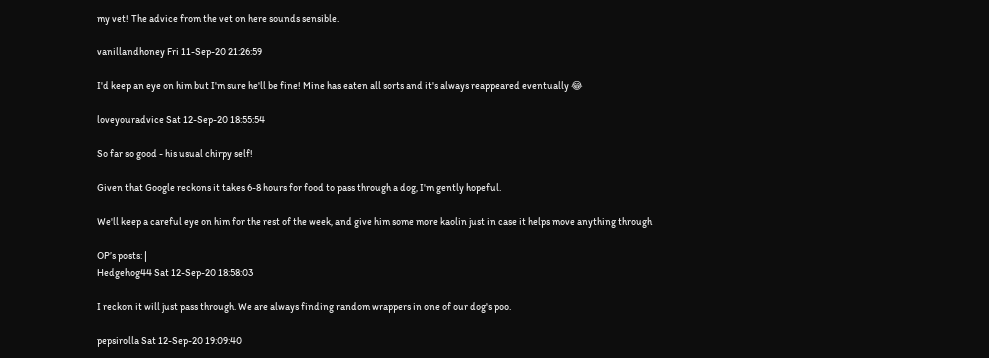my vet! The advice from the vet on here sounds sensible.

vanillandhoney Fri 11-Sep-20 21:26:59

I'd keep an eye on him but I'm sure he'll be fine! Mine has eaten all sorts and it's always reappeared eventually 😂

loveyouradvice Sat 12-Sep-20 18:55:54

So far so good - his usual chirpy self!

Given that Google reckons it takes 6-8 hours for food to pass through a dog, I'm gently hopeful.

We'll keep a careful eye on him for the rest of the week, and give him some more kaolin just in case it helps move anything through

OP’s posts: |
Hedgehog44 Sat 12-Sep-20 18:58:03

I reckon it will just pass through. We are always finding random wrappers in one of our dog's poo.

pepsirolla Sat 12-Sep-20 19:09:40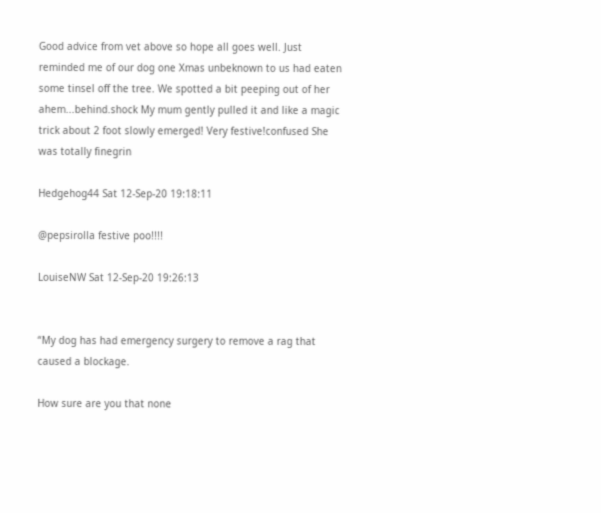Good advice from vet above so hope all goes well. Just reminded me of our dog one Xmas unbeknown to us had eaten some tinsel off the tree. We spotted a bit peeping out of her ahem...behind.shock My mum gently pulled it and like a magic trick about 2 foot slowly emerged! Very festive!confused She was totally finegrin

Hedgehog44 Sat 12-Sep-20 19:18:11

@pepsirolla festive poo!!!!

LouiseNW Sat 12-Sep-20 19:26:13


“My dog has had emergency surgery to remove a rag that caused a blockage.

How sure are you that none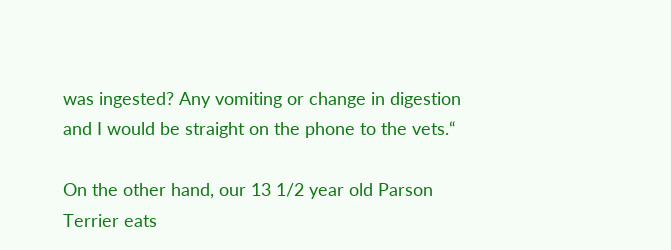was ingested? Any vomiting or change in digestion and I would be straight on the phone to the vets.“

On the other hand, our 13 1/2 year old Parson Terrier eats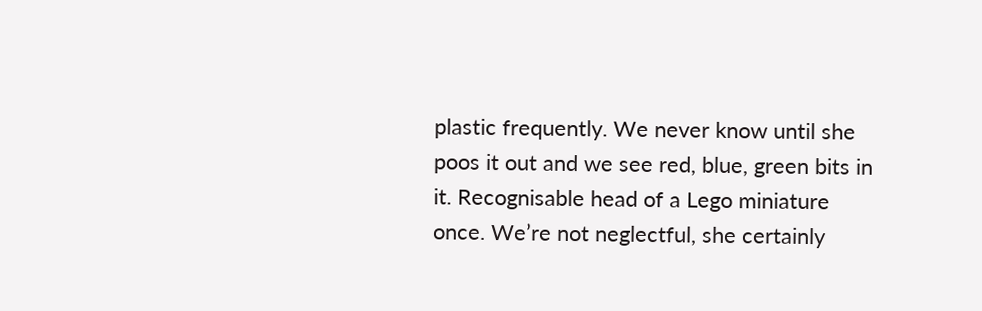plastic frequently. We never know until she poos it out and we see red, blue, green bits in it. Recognisable head of a Lego miniature once. We’re not neglectful, she certainly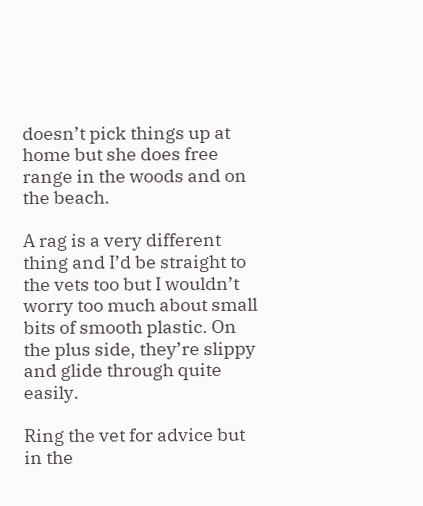doesn’t pick things up at home but she does free range in the woods and on the beach.

A rag is a very different thing and I’d be straight to the vets too but I wouldn’t worry too much about small bits of smooth plastic. On the plus side, they’re slippy and glide through quite easily.

Ring the vet for advice but in the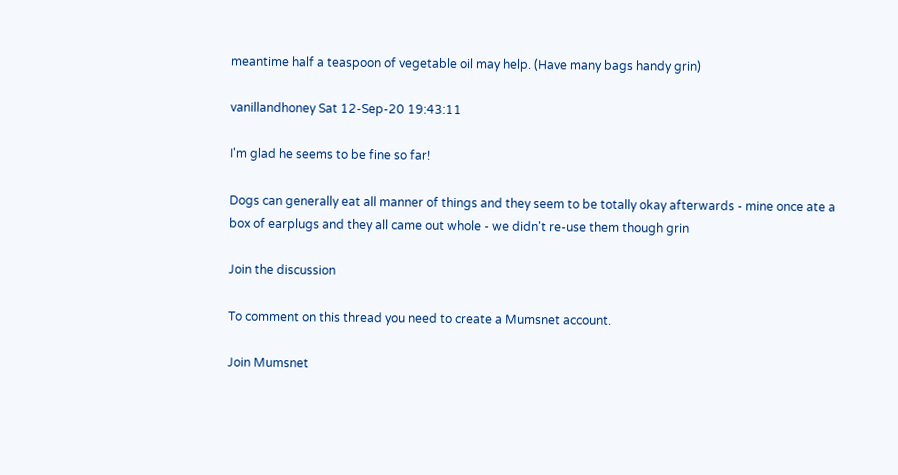meantime half a teaspoon of vegetable oil may help. (Have many bags handy grin)

vanillandhoney Sat 12-Sep-20 19:43:11

I'm glad he seems to be fine so far!

Dogs can generally eat all manner of things and they seem to be totally okay afterwards - mine once ate a box of earplugs and they all came out whole - we didn't re-use them though grin

Join the discussion

To comment on this thread you need to create a Mumsnet account.

Join Mumsnet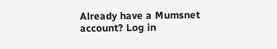Already have a Mumsnet account? Log in